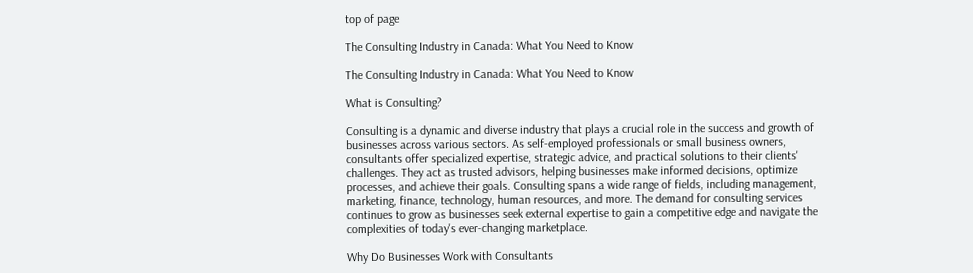top of page

The Consulting Industry in Canada: What You Need to Know

The Consulting Industry in Canada: What You Need to Know

What is Consulting?

Consulting is a dynamic and diverse industry that plays a crucial role in the success and growth of businesses across various sectors. As self-employed professionals or small business owners, consultants offer specialized expertise, strategic advice, and practical solutions to their clients' challenges. They act as trusted advisors, helping businesses make informed decisions, optimize processes, and achieve their goals. Consulting spans a wide range of fields, including management, marketing, finance, technology, human resources, and more. The demand for consulting services continues to grow as businesses seek external expertise to gain a competitive edge and navigate the complexities of today's ever-changing marketplace.

Why Do Businesses Work with Consultants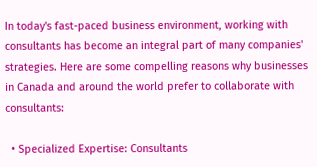In today's fast-paced business environment, working with consultants has become an integral part of many companies' strategies. Here are some compelling reasons why businesses in Canada and around the world prefer to collaborate with consultants:

  • Specialized Expertise: Consultants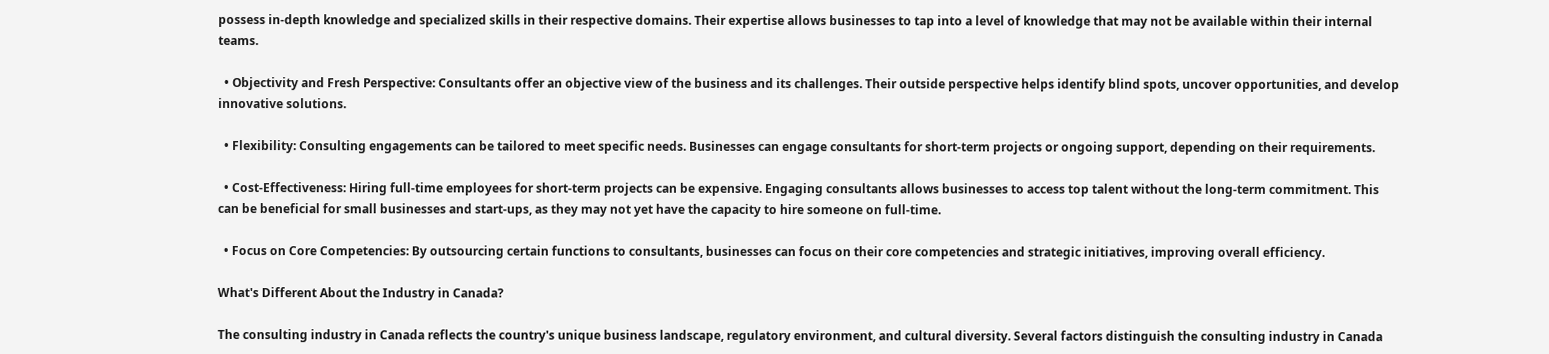possess in-depth knowledge and specialized skills in their respective domains. Their expertise allows businesses to tap into a level of knowledge that may not be available within their internal teams.

  • Objectivity and Fresh Perspective: Consultants offer an objective view of the business and its challenges. Their outside perspective helps identify blind spots, uncover opportunities, and develop innovative solutions.

  • Flexibility: Consulting engagements can be tailored to meet specific needs. Businesses can engage consultants for short-term projects or ongoing support, depending on their requirements.

  • Cost-Effectiveness: Hiring full-time employees for short-term projects can be expensive. Engaging consultants allows businesses to access top talent without the long-term commitment. This can be beneficial for small businesses and start-ups, as they may not yet have the capacity to hire someone on full-time.

  • Focus on Core Competencies: By outsourcing certain functions to consultants, businesses can focus on their core competencies and strategic initiatives, improving overall efficiency.

What's Different About the Industry in Canada?

The consulting industry in Canada reflects the country's unique business landscape, regulatory environment, and cultural diversity. Several factors distinguish the consulting industry in Canada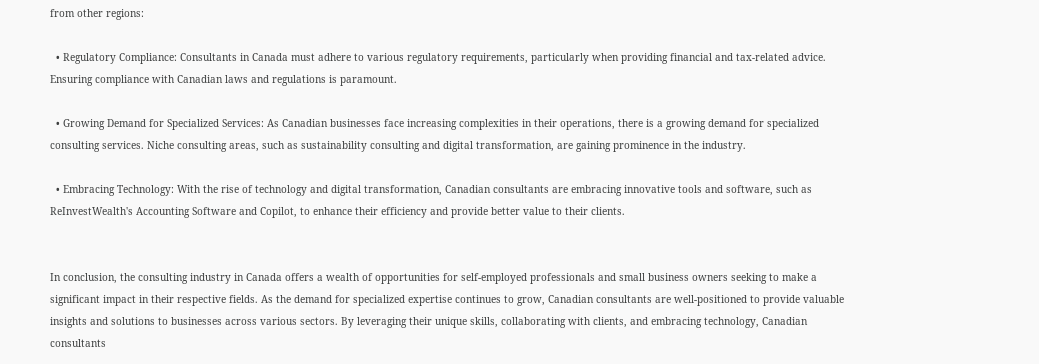from other regions:

  • Regulatory Compliance: Consultants in Canada must adhere to various regulatory requirements, particularly when providing financial and tax-related advice. Ensuring compliance with Canadian laws and regulations is paramount.

  • Growing Demand for Specialized Services: As Canadian businesses face increasing complexities in their operations, there is a growing demand for specialized consulting services. Niche consulting areas, such as sustainability consulting and digital transformation, are gaining prominence in the industry.

  • Embracing Technology: With the rise of technology and digital transformation, Canadian consultants are embracing innovative tools and software, such as ReInvestWealth's Accounting Software and Copilot, to enhance their efficiency and provide better value to their clients.


In conclusion, the consulting industry in Canada offers a wealth of opportunities for self-employed professionals and small business owners seeking to make a significant impact in their respective fields. As the demand for specialized expertise continues to grow, Canadian consultants are well-positioned to provide valuable insights and solutions to businesses across various sectors. By leveraging their unique skills, collaborating with clients, and embracing technology, Canadian consultants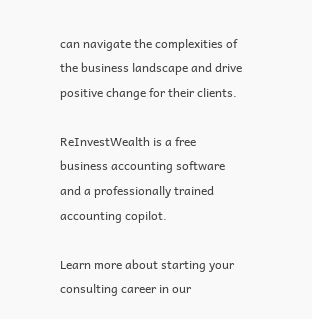can navigate the complexities of the business landscape and drive positive change for their clients.

ReInvestWealth is a free business accounting software and a professionally trained accounting copilot.

Learn more about starting your consulting career in our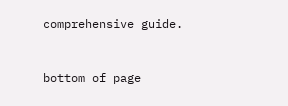comprehensive guide.


bottom of page